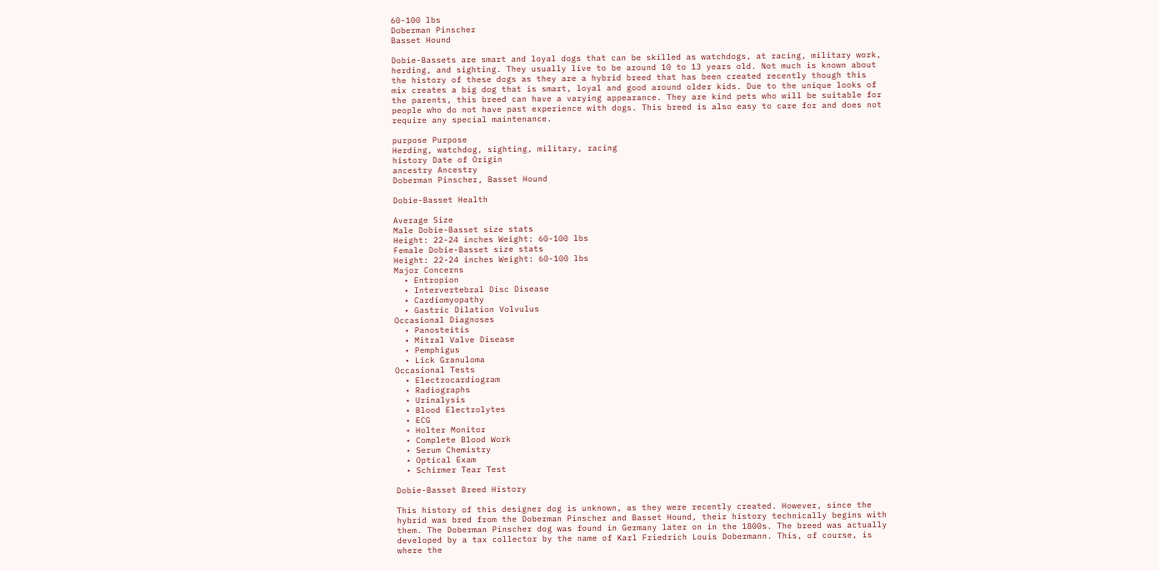60-100 lbs
Doberman Pinscher
Basset Hound

Dobie-Bassets are smart and loyal dogs that can be skilled as watchdogs, at racing, military work, herding, and sighting. They usually live to be around 10 to 13 years old. Not much is known about the history of these dogs as they are a hybrid breed that has been created recently though this mix creates a big dog that is smart, loyal and good around older kids. Due to the unique looks of the parents, this breed can have a varying appearance. They are kind pets who will be suitable for people who do not have past experience with dogs. This breed is also easy to care for and does not require any special maintenance.

purpose Purpose
Herding, watchdog, sighting, military, racing
history Date of Origin
ancestry Ancestry
Doberman Pinscher, Basset Hound

Dobie-Basset Health

Average Size
Male Dobie-Basset size stats
Height: 22-24 inches Weight: 60-100 lbs
Female Dobie-Basset size stats
Height: 22-24 inches Weight: 60-100 lbs
Major Concerns
  • Entropion
  • Intervertebral Disc Disease
  • Cardiomyopathy
  • Gastric Dilation Volvulus
Occasional Diagnoses
  • Panosteitis
  • Mitral Valve Disease
  • Pemphigus
  • Lick Granuloma
Occasional Tests
  • Electrocardiogram
  • Radiographs
  • Urinalysis
  • Blood Electrolytes
  • ECG
  • Holter Monitor
  • Complete Blood Work
  • Serum Chemistry
  • Optical Exam
  • Schirmer Tear Test

Dobie-Basset Breed History

This history of this designer dog is unknown, as they were recently created. However, since the hybrid was bred from the Doberman Pinscher and Basset Hound, their history technically begins with them. The Doberman Pinscher dog was found in Germany later on in the 1800s. The breed was actually developed by a tax collector by the name of Karl Friedrich Louis Dobermann. This, of course, is where the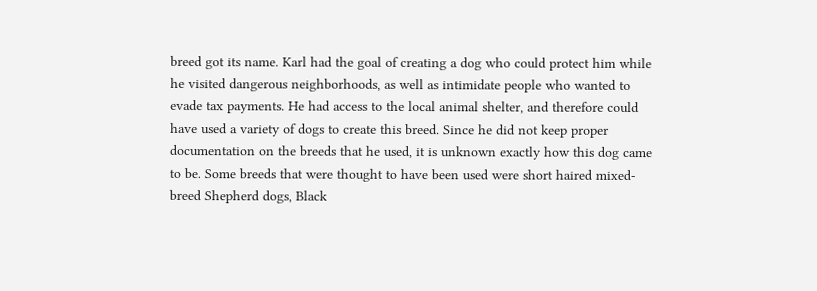breed got its name. Karl had the goal of creating a dog who could protect him while he visited dangerous neighborhoods, as well as intimidate people who wanted to evade tax payments. He had access to the local animal shelter, and therefore could have used a variety of dogs to create this breed. Since he did not keep proper documentation on the breeds that he used, it is unknown exactly how this dog came to be. Some breeds that were thought to have been used were short haired mixed-breed Shepherd dogs, Black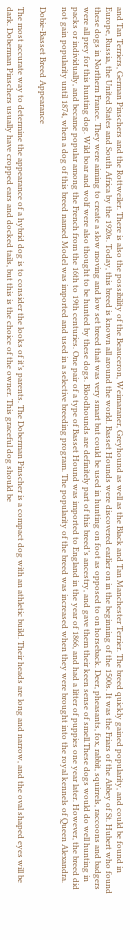and Tan Terriers, German Pinschers and the Rottweiler. There is also the possibility of the Beauceron, Weimaraner, Greyhound as well as the Black and Tan Manchester Terrier. The breed quickly gained popularity, and could be found in Europe, Russia, the United States and South Africa by the 1920s. Today, this breed is known all around the world. Basset Hounds were discovered earlier on in the beginning of the 1500s. It was the Friars of the Abbey of St. Hubert who found these dogs in Northern France. They were aiming to create a slow moving and low set breed that was very smart but could be used in hunting on foot as opposed to on horseback. Deer, pheasants, fox, rabbit, squirrels, raccoons and badgers were all prey for this hunting dog. Wild boar and wolf were also thought to be hunted by these dogs. Bloodhounds are definitely part of this breed’s ancestry, and gave them their keen sense of smell.These dogs would do well hunting in packs or individually, and became popular among the French from the 16th to 19th centuries. One pair of a type of Basset Hound was imported to England in the year of 1866, and had a litter of puppies one year later. However, the breed did not gain popularity until 1874, when a dog of this breed named Model was imported and used in a selective breeding program. The popularity of the breed was increased when they were brought into the royal kennels of Queen Alexandra.

Dobie-Basset Breed Appearance

The most accurate way to determine the appearance of a hybrid dog is to consider the looks of it’s parents. The Doberman Pinscher is a compact dog with an athletic build. Their heads are long and narrow, and the oval shaped eyes will be dark. Doberman Pinschers usually have cropped ears and docked tails, but this is the choice of the owner. This graceful dog should be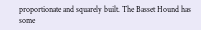proportionate and squarely built. The Basset Hound has some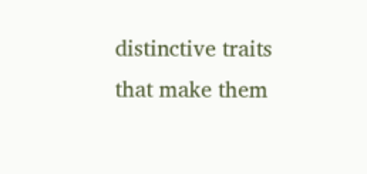distinctive traits that make them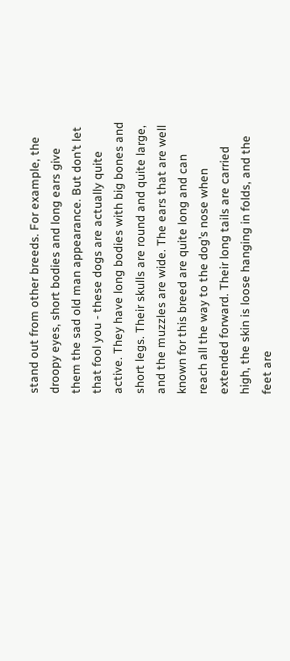stand out from other breeds. For example, the droopy eyes, short bodies and long ears give them the sad old man appearance. But don’t let that fool you - these dogs are actually quite active. They have long bodies with big bones and short legs. Their skulls are round and quite large, and the muzzles are wide. The ears that are well known for this breed are quite long and can reach all the way to the dog’s nose when extended forward. Their long tails are carried high, the skin is loose hanging in folds, and the feet are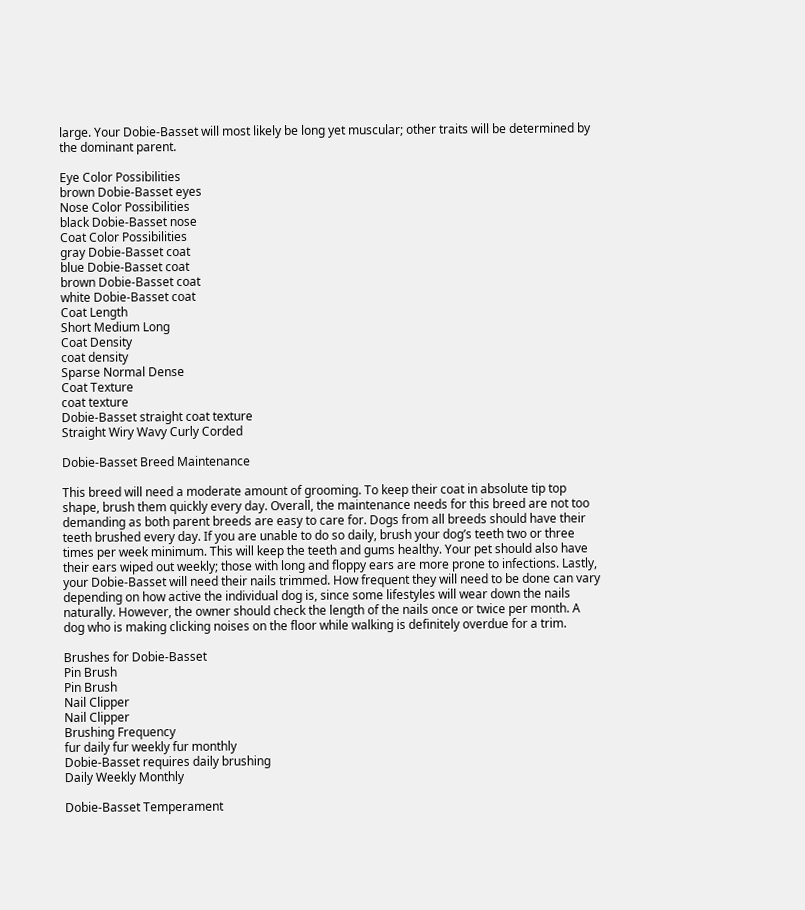large. Your Dobie-Basset will most likely be long yet muscular; other traits will be determined by the dominant parent.

Eye Color Possibilities
brown Dobie-Basset eyes
Nose Color Possibilities
black Dobie-Basset nose
Coat Color Possibilities
gray Dobie-Basset coat
blue Dobie-Basset coat
brown Dobie-Basset coat
white Dobie-Basset coat
Coat Length
Short Medium Long
Coat Density
coat density
Sparse Normal Dense
Coat Texture
coat texture
Dobie-Basset straight coat texture
Straight Wiry Wavy Curly Corded

Dobie-Basset Breed Maintenance

This breed will need a moderate amount of grooming. To keep their coat in absolute tip top shape, brush them quickly every day. Overall, the maintenance needs for this breed are not too demanding as both parent breeds are easy to care for. Dogs from all breeds should have their teeth brushed every day. If you are unable to do so daily, brush your dog’s teeth two or three times per week minimum. This will keep the teeth and gums healthy. Your pet should also have their ears wiped out weekly; those with long and floppy ears are more prone to infections. Lastly, your Dobie-Basset will need their nails trimmed. How frequent they will need to be done can vary depending on how active the individual dog is, since some lifestyles will wear down the nails naturally. However, the owner should check the length of the nails once or twice per month. A dog who is making clicking noises on the floor while walking is definitely overdue for a trim.

Brushes for Dobie-Basset
Pin Brush
Pin Brush
Nail Clipper
Nail Clipper
Brushing Frequency
fur daily fur weekly fur monthly
Dobie-Basset requires daily brushing
Daily Weekly Monthly

Dobie-Basset Temperament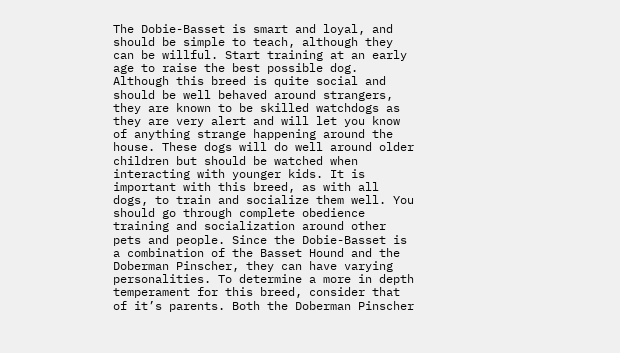The Dobie-Basset is smart and loyal, and should be simple to teach, although they can be willful. Start training at an early age to raise the best possible dog. Although this breed is quite social and should be well behaved around strangers, they are known to be skilled watchdogs as they are very alert and will let you know of anything strange happening around the house. These dogs will do well around older children but should be watched when interacting with younger kids. It is important with this breed, as with all dogs, to train and socialize them well. You should go through complete obedience training and socialization around other pets and people. Since the Dobie-Basset is a combination of the Basset Hound and the Doberman Pinscher, they can have varying personalities. To determine a more in depth temperament for this breed, consider that of it’s parents. Both the Doberman Pinscher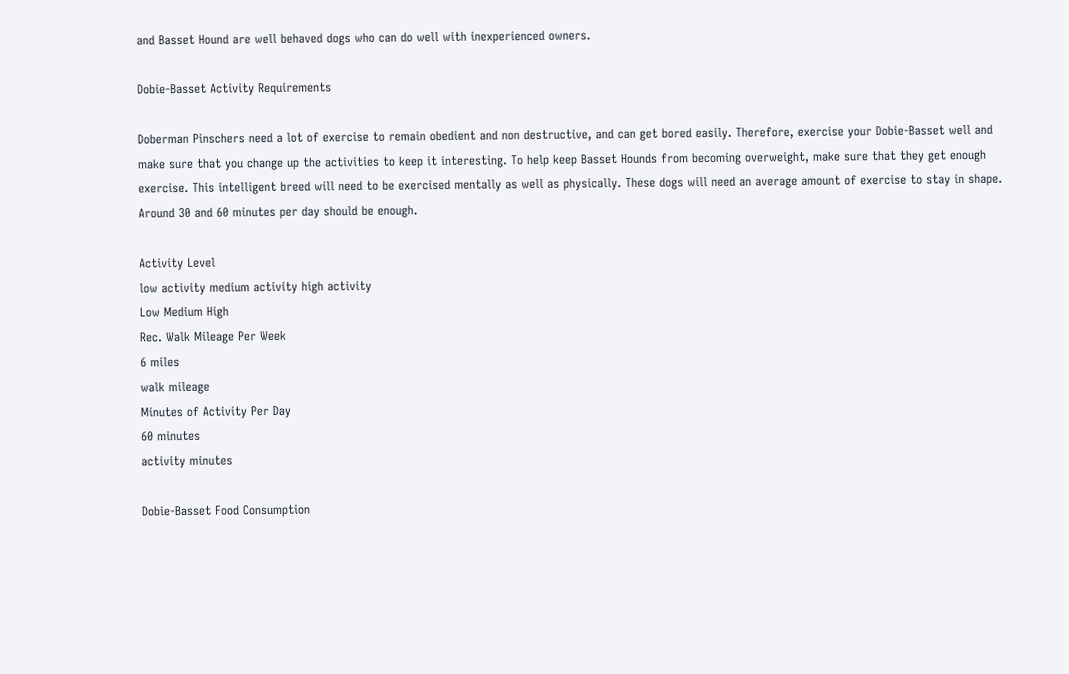and Basset Hound are well behaved dogs who can do well with inexperienced owners.

Dobie-Basset Activity Requirements

Doberman Pinschers need a lot of exercise to remain obedient and non destructive, and can get bored easily. Therefore, exercise your Dobie-Basset well and make sure that you change up the activities to keep it interesting. To help keep Basset Hounds from becoming overweight, make sure that they get enough exercise. This intelligent breed will need to be exercised mentally as well as physically. These dogs will need an average amount of exercise to stay in shape. Around 30 and 60 minutes per day should be enough.

Activity Level
low activity medium activity high activity
Low Medium High
Rec. Walk Mileage Per Week
6 miles
walk mileage
Minutes of Activity Per Day
60 minutes
activity minutes

Dobie-Basset Food Consumption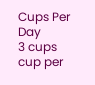Cups Per Day
3 cups
cup per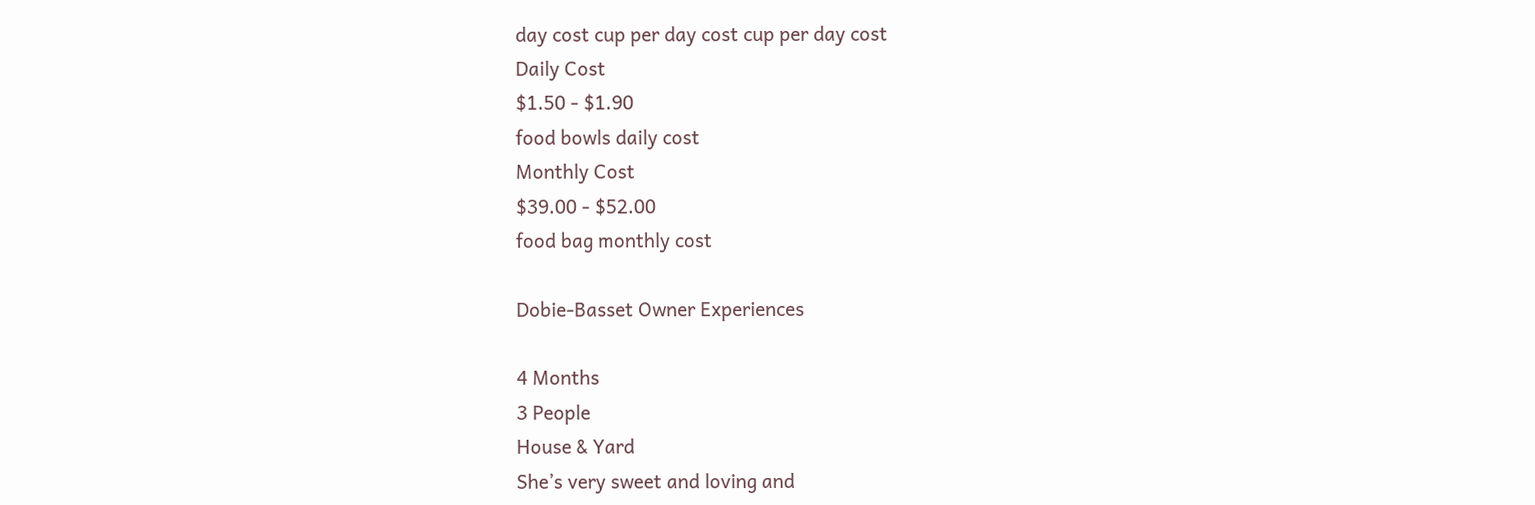day cost cup per day cost cup per day cost
Daily Cost
$1.50 - $1.90
food bowls daily cost
Monthly Cost
$39.00 - $52.00
food bag monthly cost

Dobie-Basset Owner Experiences

4 Months
3 People
House & Yard
She’s very sweet and loving and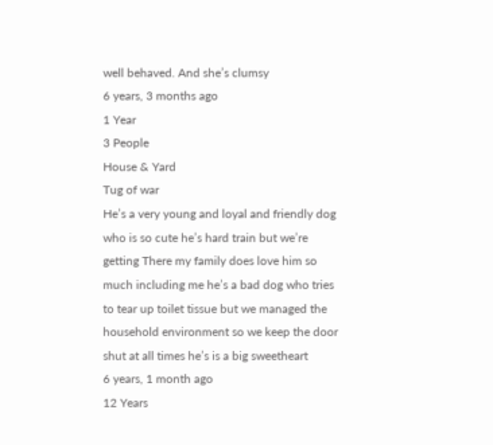well behaved. And she’s clumsy
6 years, 3 months ago
1 Year
3 People
House & Yard
Tug of war
He’s a very young and loyal and friendly dog who is so cute he’s hard train but we’re getting There my family does love him so much including me he’s a bad dog who tries to tear up toilet tissue but we managed the household environment so we keep the door shut at all times he’s is a big sweetheart
6 years, 1 month ago
12 Years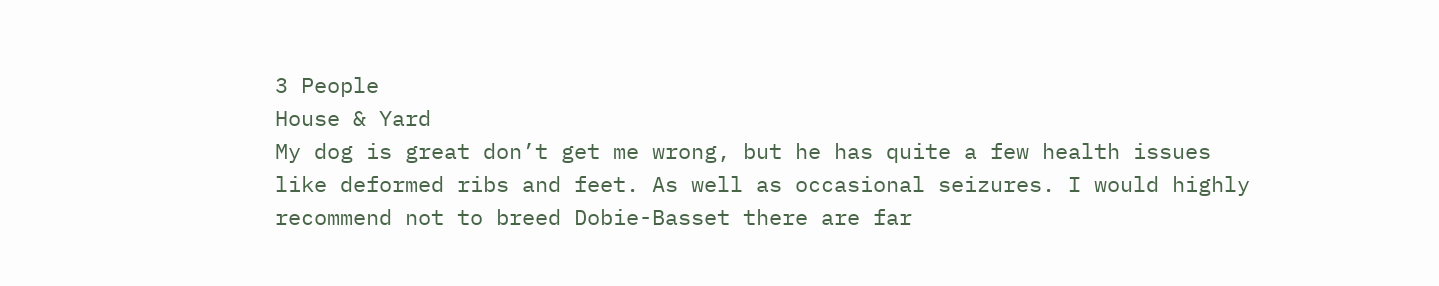3 People
House & Yard
My dog is great don’t get me wrong, but he has quite a few health issues like deformed ribs and feet. As well as occasional seizures. I would highly recommend not to breed Dobie-Basset there are far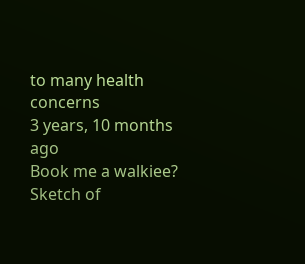to many health concerns
3 years, 10 months ago
Book me a walkiee?
Sketch of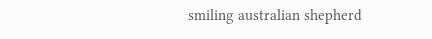smiling australian shepherd